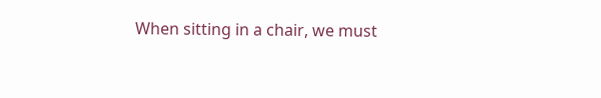When sitting in a chair, we must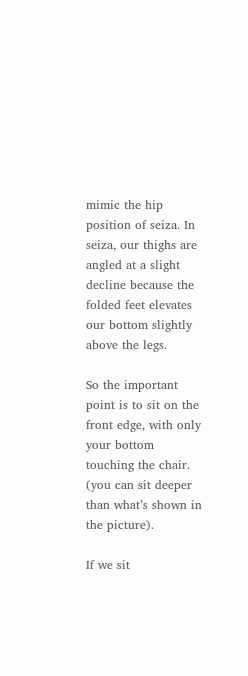mimic the hip position of seiza. In seiza, our thighs are angled at a slight decline because the folded feet elevates our bottom slightly above the legs.

So the important point is to sit on the front edge, with only your bottom touching the chair. (you can sit deeper than what’s shown in the picture).

If we sit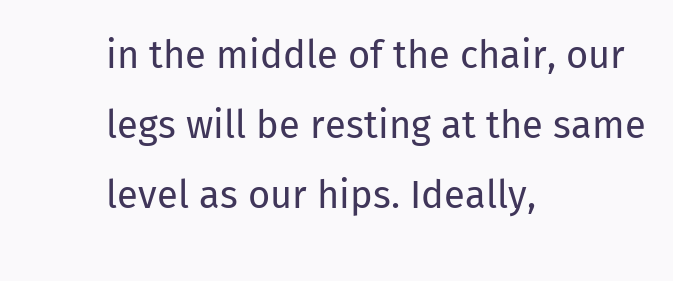in the middle of the chair, our legs will be resting at the same level as our hips. Ideally,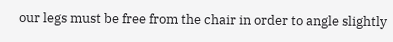our legs must be free from the chair in order to angle slightly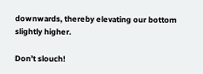downwards, thereby elevating our bottom slightly higher.

Don’t slouch!